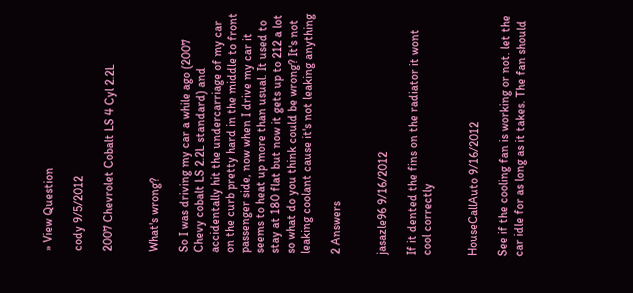» View Question

cody 9/5/2012

2007 Chevrolet Cobalt LS 4 Cyl 2.2L


What's wrong?

So I was driving my car a while ago (2007 Chevy cobalt LS 2.2L standard) and accidentally hit the undercarriage of my car on the curb pretty hard in the middle to front passenger side, now when I drive my car it seems to heat up more than usual. It used to stay at 180 flat but now it gets up to 212 a lot so what do you think could be wrong? It's not leaking coolant cause it's not leaking anything

2 Answers


jasazle96 9/16/2012

If it dented the fins on the radiator it wont cool correctly


HouseCallAuto 9/16/2012

See if the cooling fan is working or not. let the car idle for as long as it takes. The fan should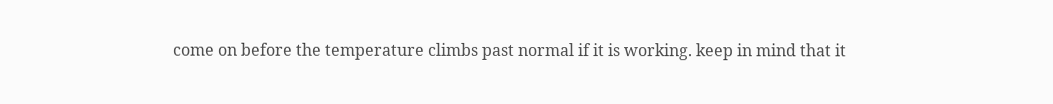come on before the temperature climbs past normal if it is working. keep in mind that it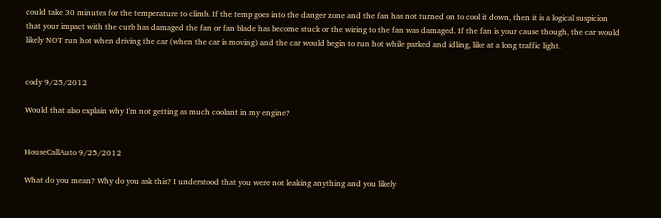could take 30 minutes for the temperature to climb. If the temp goes into the danger zone and the fan has not turned on to cool it down, then it is a logical suspicion that your impact with the curb has damaged the fan or fan blade has become stuck or the wiring to the fan was damaged. If the fan is your cause though, the car would likely NOT run hot when driving the car (when the car is moving) and the car would begin to run hot while parked and idling, like at a long traffic light.


cody 9/25/2012

Would that also explain why I'm not getting as much coolant in my engine?


HouseCallAuto 9/25/2012

What do you mean? Why do you ask this? I understood that you were not leaking anything and you likely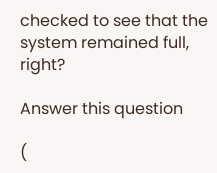checked to see that the system remained full, right?

Answer this question

(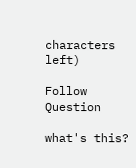characters left)

Follow Question

what's this?